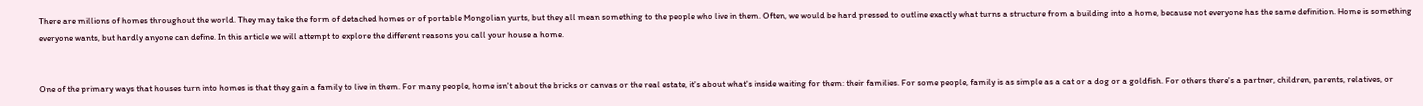There are millions of homes throughout the world. They may take the form of detached homes or of portable Mongolian yurts, but they all mean something to the people who live in them. Often, we would be hard pressed to outline exactly what turns a structure from a building into a home, because not everyone has the same definition. Home is something everyone wants, but hardly anyone can define. In this article we will attempt to explore the different reasons you call your house a home.


One of the primary ways that houses turn into homes is that they gain a family to live in them. For many people, home isn't about the bricks or canvas or the real estate, it's about what's inside waiting for them: their families. For some people, family is as simple as a cat or a dog or a goldfish. For others there's a partner, children, parents, relatives, or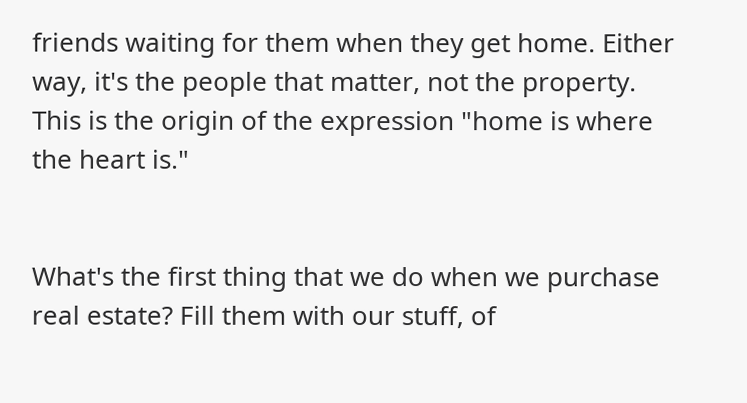friends waiting for them when they get home. Either way, it's the people that matter, not the property. This is the origin of the expression "home is where the heart is."


What's the first thing that we do when we purchase real estate? Fill them with our stuff, of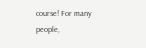course! For many people,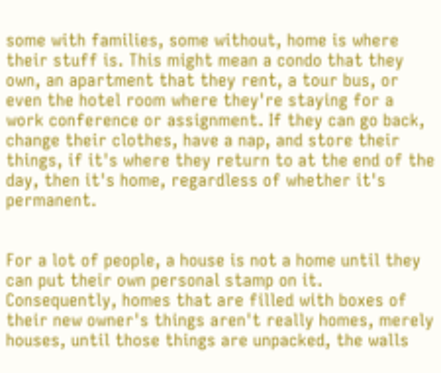some with families, some without, home is where their stuff is. This might mean a condo that they own, an apartment that they rent, a tour bus, or even the hotel room where they're staying for a work conference or assignment. If they can go back, change their clothes, have a nap, and store their things, if it's where they return to at the end of the day, then it's home, regardless of whether it's permanent.


For a lot of people, a house is not a home until they can put their own personal stamp on it. Consequently, homes that are filled with boxes of their new owner's things aren't really homes, merely houses, until those things are unpacked, the walls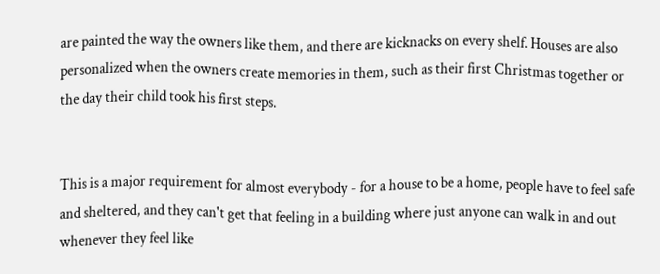are painted the way the owners like them, and there are kicknacks on every shelf. Houses are also personalized when the owners create memories in them, such as their first Christmas together or the day their child took his first steps.


This is a major requirement for almost everybody - for a house to be a home, people have to feel safe and sheltered, and they can't get that feeling in a building where just anyone can walk in and out whenever they feel like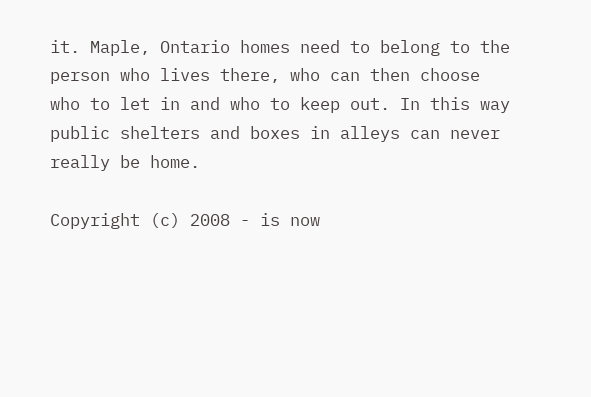it. Maple, Ontario homes need to belong to the person who lives there, who can then choose who to let in and who to keep out. In this way public shelters and boxes in alleys can never really be home.

Copyright (c) 2008 - is now